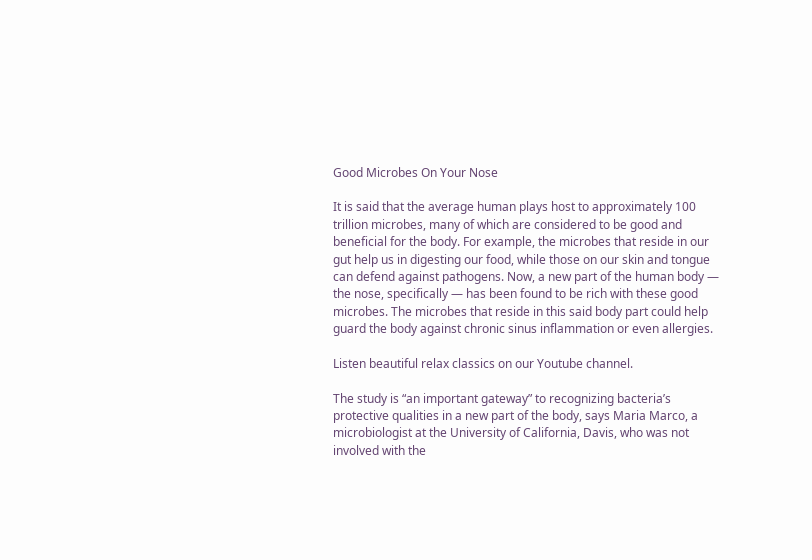Good Microbes On Your Nose

It is said that the average human plays host to approximately 100 trillion microbes, many of which are considered to be good and beneficial for the body. For example, the microbes that reside in our gut help us in digesting our food, while those on our skin and tongue can defend against pathogens. Now, a new part of the human body — the nose, specifically — has been found to be rich with these good microbes. The microbes that reside in this said body part could help guard the body against chronic sinus inflammation or even allergies.

Listen beautiful relax classics on our Youtube channel.

The study is “an important gateway” to recognizing bacteria’s protective qualities in a new part of the body, says Maria Marco, a microbiologist at the University of California, Davis, who was not involved with the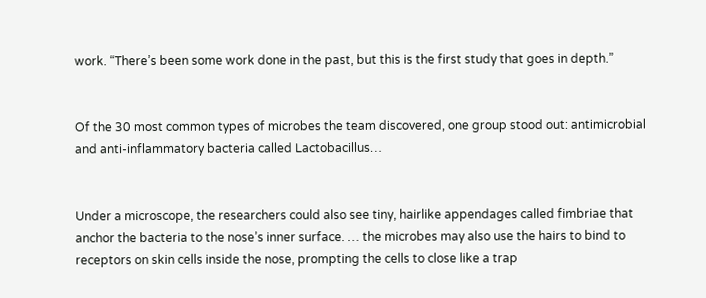work. “There’s been some work done in the past, but this is the first study that goes in depth.”


Of the 30 most common types of microbes the team discovered, one group stood out: antimicrobial and anti-inflammatory bacteria called Lactobacillus…


Under a microscope, the researchers could also see tiny, hairlike appendages called fimbriae that anchor the bacteria to the nose’s inner surface. … the microbes may also use the hairs to bind to receptors on skin cells inside the nose, prompting the cells to close like a trap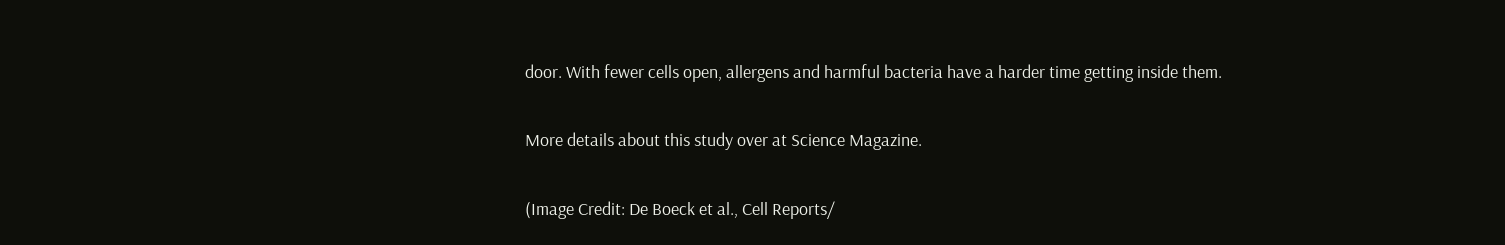door. With fewer cells open, allergens and harmful bacteria have a harder time getting inside them.

More details about this study over at Science Magazine.

(Image Credit: De Boeck et al., Cell Reports/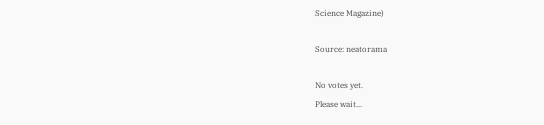Science Magazine)

Source: neatorama

No votes yet.
Please wait...